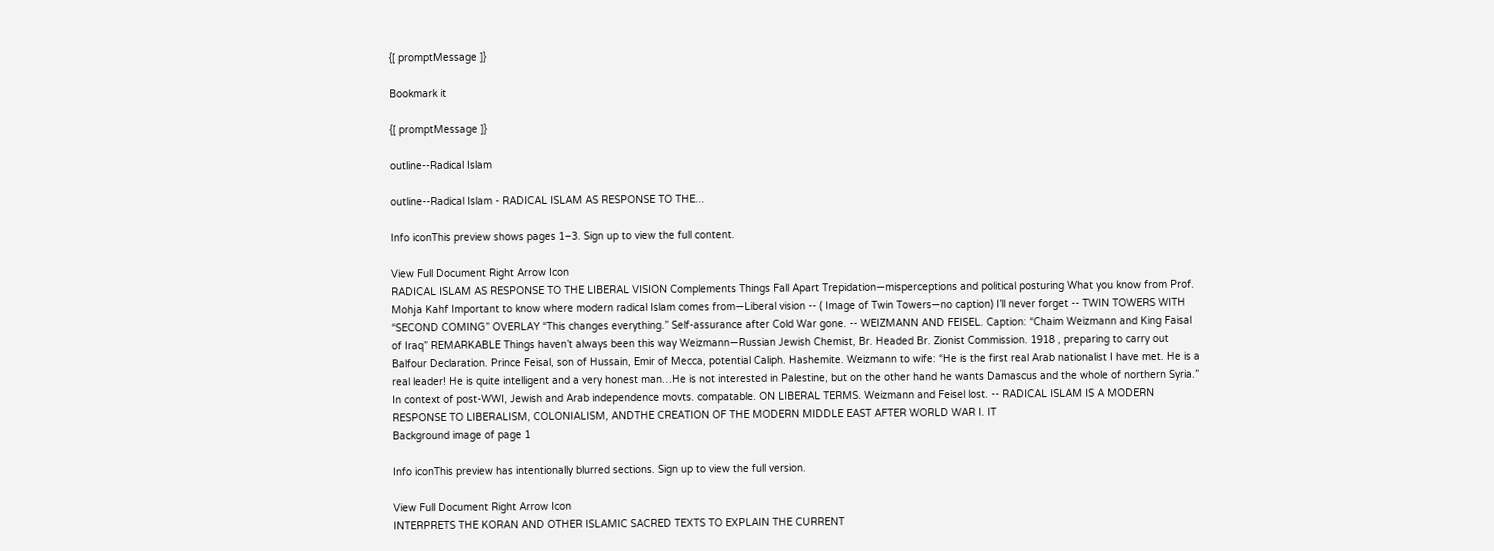{[ promptMessage ]}

Bookmark it

{[ promptMessage ]}

outline--Radical Islam

outline--Radical Islam - RADICAL ISLAM AS RESPONSE TO THE...

Info iconThis preview shows pages 1–3. Sign up to view the full content.

View Full Document Right Arrow Icon
RADICAL ISLAM AS RESPONSE TO THE LIBERAL VISION Complements Things Fall Apart Trepidation—misperceptions and political posturing What you know from Prof. Mohja Kahf Important to know where modern radical Islam comes from—Liberal vision -- ( Image of Twin Towers—no caption) I’ll never forget -- TWIN TOWERS WITH “SECOND COMING” OVERLAY “This changes everything.” Self-assurance after Cold War gone. -- WEIZMANN AND FEISEL. Caption: “Chaim Weizmann and King Faisal of Iraq” REMARKABLE Things haven’t always been this way Weizmann—Russian Jewish Chemist, Br. Headed Br. Zionist Commission. 1918 , preparing to carry out Balfour Declaration. Prince Feisal, son of Hussain, Emir of Mecca, potential Caliph. Hashemite. Weizmann to wife: “He is the first real Arab nationalist I have met. He is a real leader! He is quite intelligent and a very honest man…He is not interested in Palestine, but on the other hand he wants Damascus and the whole of northern Syria.” In context of post-WWI, Jewish and Arab independence movts. compatable. ON LIBERAL TERMS. Weizmann and Feisel lost. -- RADICAL ISLAM IS A MODERN RESPONSE TO LIBERALISM, COLONIALISM, ANDTHE CREATION OF THE MODERN MIDDLE EAST AFTER WORLD WAR I. IT
Background image of page 1

Info iconThis preview has intentionally blurred sections. Sign up to view the full version.

View Full Document Right Arrow Icon
INTERPRETS THE KORAN AND OTHER ISLAMIC SACRED TEXTS TO EXPLAIN THE CURRENT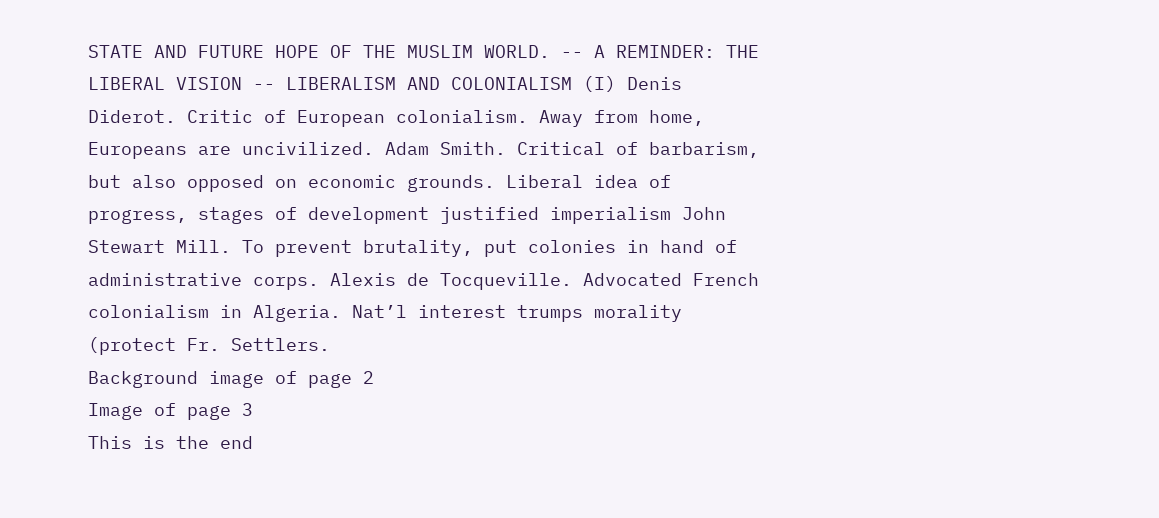STATE AND FUTURE HOPE OF THE MUSLIM WORLD. -- A REMINDER: THE LIBERAL VISION -- LIBERALISM AND COLONIALISM (I) Denis Diderot. Critic of European colonialism. Away from home, Europeans are uncivilized. Adam Smith. Critical of barbarism, but also opposed on economic grounds. Liberal idea of progress, stages of development justified imperialism John Stewart Mill. To prevent brutality, put colonies in hand of administrative corps. Alexis de Tocqueville. Advocated French colonialism in Algeria. Nat’l interest trumps morality (protect Fr. Settlers.
Background image of page 2
Image of page 3
This is the end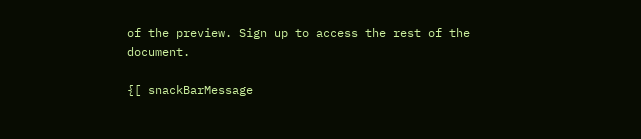of the preview. Sign up to access the rest of the document.

{[ snackBarMessage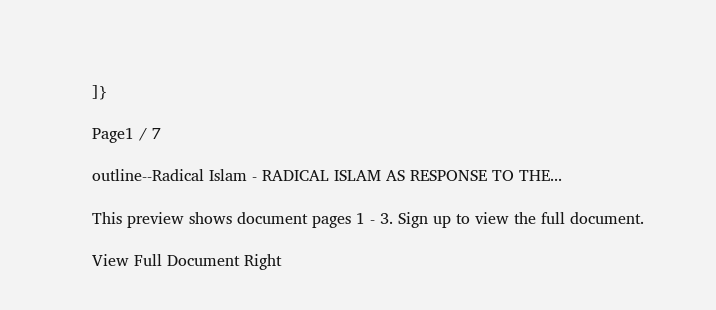]}

Page1 / 7

outline--Radical Islam - RADICAL ISLAM AS RESPONSE TO THE...

This preview shows document pages 1 - 3. Sign up to view the full document.

View Full Document Right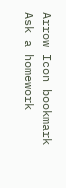Arrow Icon bookmark
Ask a homework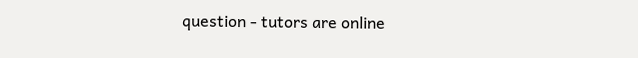question - tutors are online